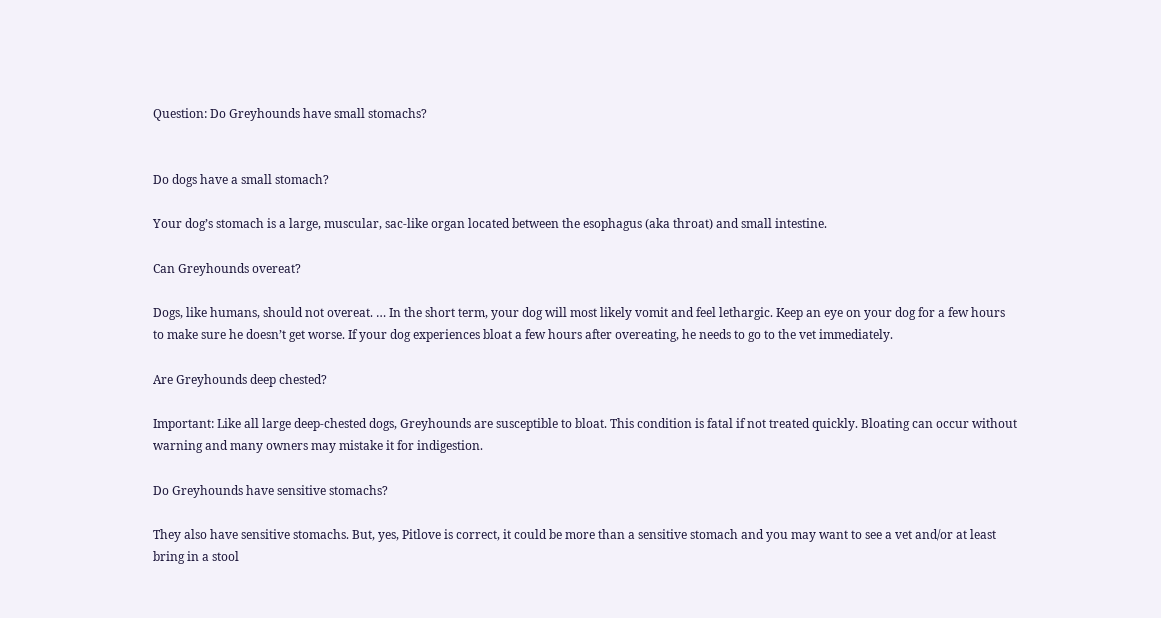Question: Do Greyhounds have small stomachs?


Do dogs have a small stomach?

Your dog’s stomach is a large, muscular, sac-like organ located between the esophagus (aka throat) and small intestine.

Can Greyhounds overeat?

Dogs, like humans, should not overeat. … In the short term, your dog will most likely vomit and feel lethargic. Keep an eye on your dog for a few hours to make sure he doesn’t get worse. If your dog experiences bloat a few hours after overeating, he needs to go to the vet immediately.

Are Greyhounds deep chested?

Important: Like all large deep-chested dogs, Greyhounds are susceptible to bloat. This condition is fatal if not treated quickly. Bloating can occur without warning and many owners may mistake it for indigestion.

Do Greyhounds have sensitive stomachs?

They also have sensitive stomachs. But, yes, Pitlove is correct, it could be more than a sensitive stomach and you may want to see a vet and/or at least bring in a stool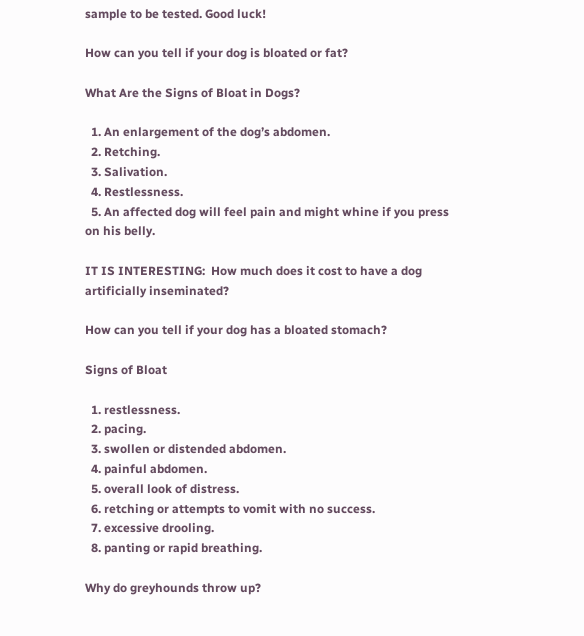sample to be tested. Good luck!

How can you tell if your dog is bloated or fat?

What Are the Signs of Bloat in Dogs?

  1. An enlargement of the dog’s abdomen.
  2. Retching.
  3. Salivation.
  4. Restlessness.
  5. An affected dog will feel pain and might whine if you press on his belly.

IT IS INTERESTING:  How much does it cost to have a dog artificially inseminated?

How can you tell if your dog has a bloated stomach?

Signs of Bloat

  1. restlessness.
  2. pacing.
  3. swollen or distended abdomen.
  4. painful abdomen.
  5. overall look of distress.
  6. retching or attempts to vomit with no success.
  7. excessive drooling.
  8. panting or rapid breathing.

Why do greyhounds throw up?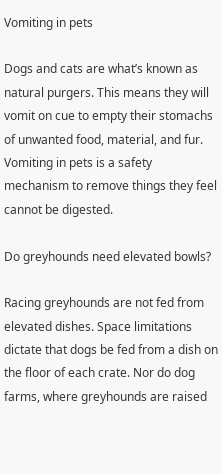Vomiting in pets

Dogs and cats are what’s known as natural purgers. This means they will vomit on cue to empty their stomachs of unwanted food, material, and fur. Vomiting in pets is a safety mechanism to remove things they feel cannot be digested.

Do greyhounds need elevated bowls?

Racing greyhounds are not fed from elevated dishes. Space limitations dictate that dogs be fed from a dish on the floor of each crate. Nor do dog farms, where greyhounds are raised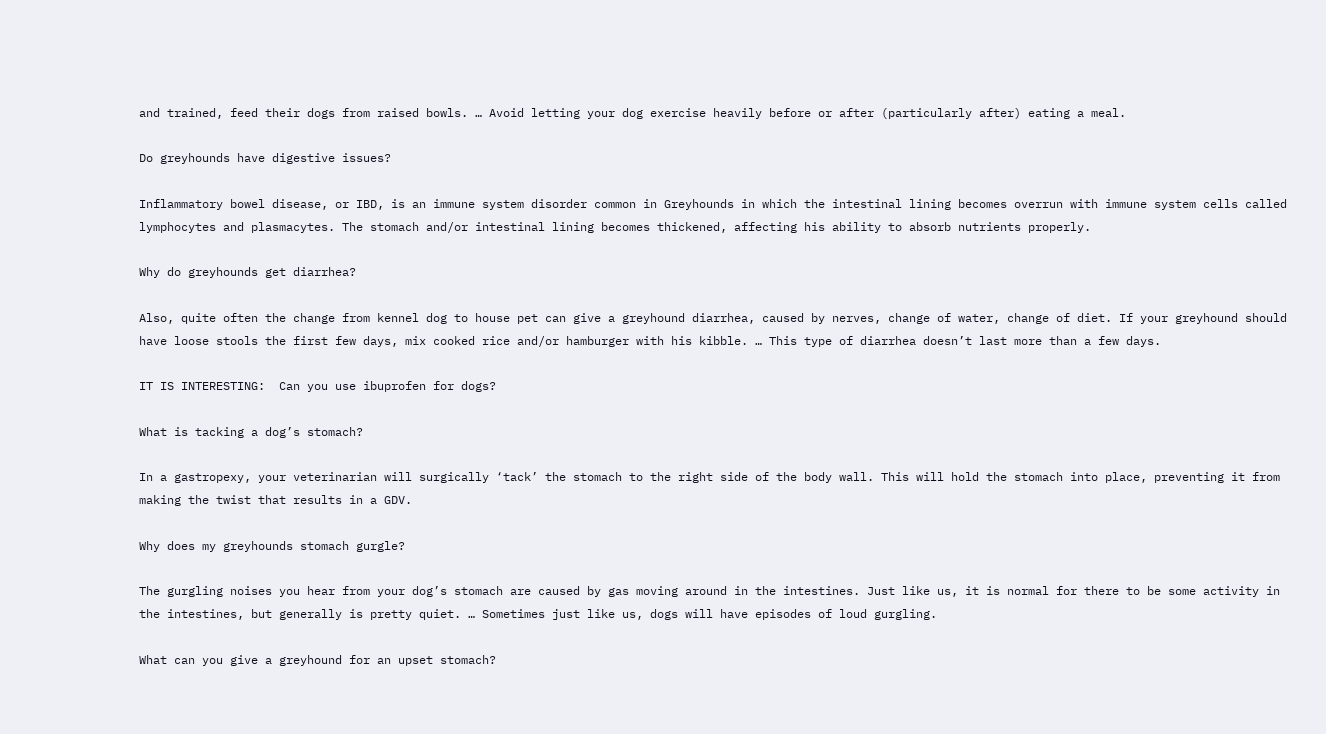and trained, feed their dogs from raised bowls. … Avoid letting your dog exercise heavily before or after (particularly after) eating a meal.

Do greyhounds have digestive issues?

Inflammatory bowel disease, or IBD, is an immune system disorder common in Greyhounds in which the intestinal lining becomes overrun with immune system cells called lymphocytes and plasmacytes. The stomach and/or intestinal lining becomes thickened, affecting his ability to absorb nutrients properly.

Why do greyhounds get diarrhea?

Also, quite often the change from kennel dog to house pet can give a greyhound diarrhea, caused by nerves, change of water, change of diet. If your greyhound should have loose stools the first few days, mix cooked rice and/or hamburger with his kibble. … This type of diarrhea doesn’t last more than a few days.

IT IS INTERESTING:  Can you use ibuprofen for dogs?

What is tacking a dog’s stomach?

In a gastropexy, your veterinarian will surgically ‘tack’ the stomach to the right side of the body wall. This will hold the stomach into place, preventing it from making the twist that results in a GDV.

Why does my greyhounds stomach gurgle?

The gurgling noises you hear from your dog’s stomach are caused by gas moving around in the intestines. Just like us, it is normal for there to be some activity in the intestines, but generally is pretty quiet. … Sometimes just like us, dogs will have episodes of loud gurgling.

What can you give a greyhound for an upset stomach?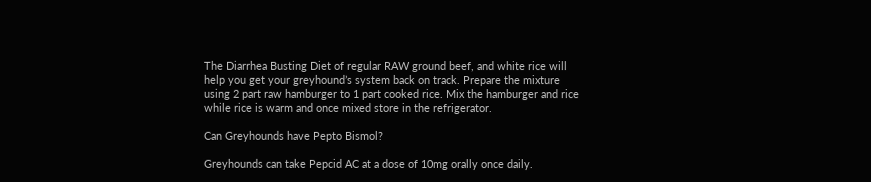The Diarrhea Busting Diet of regular RAW ground beef, and white rice will help you get your greyhound’s system back on track. Prepare the mixture using 2 part raw hamburger to 1 part cooked rice. Mix the hamburger and rice while rice is warm and once mixed store in the refrigerator.

Can Greyhounds have Pepto Bismol?

Greyhounds can take Pepcid AC at a dose of 10mg orally once daily.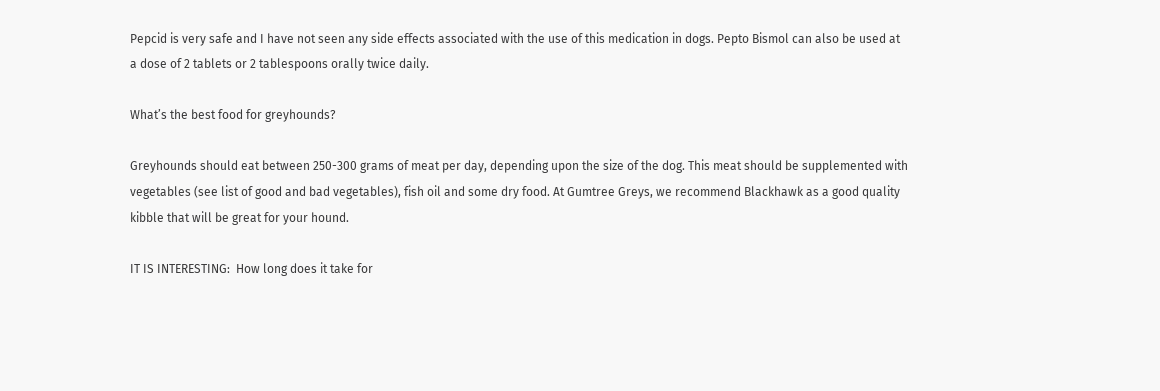Pepcid is very safe and I have not seen any side effects associated with the use of this medication in dogs. Pepto Bismol can also be used at a dose of 2 tablets or 2 tablespoons orally twice daily.

What’s the best food for greyhounds?

Greyhounds should eat between 250-300 grams of meat per day, depending upon the size of the dog. This meat should be supplemented with vegetables (see list of good and bad vegetables), fish oil and some dry food. At Gumtree Greys, we recommend Blackhawk as a good quality kibble that will be great for your hound.

IT IS INTERESTING:  How long does it take for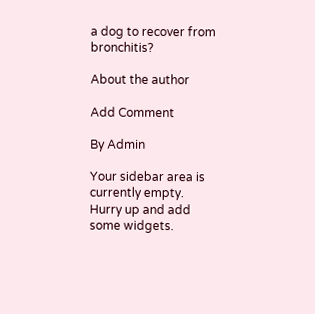a dog to recover from bronchitis?

About the author

Add Comment

By Admin

Your sidebar area is currently empty. Hurry up and add some widgets.